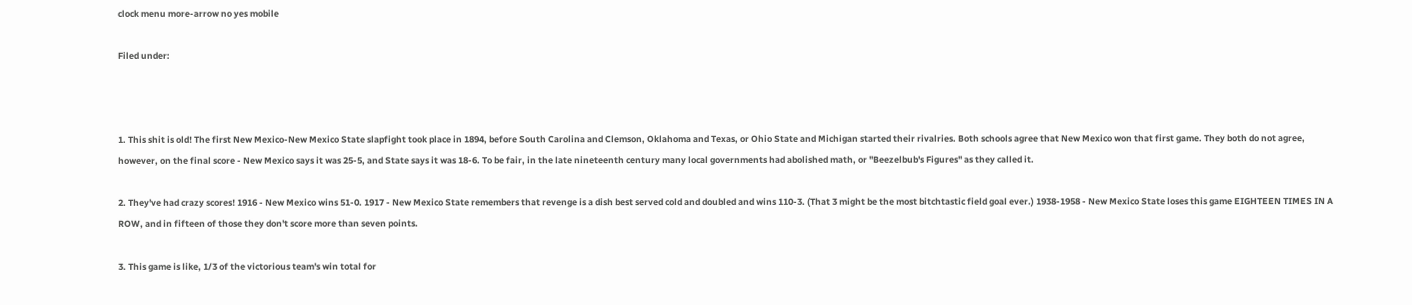clock menu more-arrow no yes mobile

Filed under:



1. This shit is old! The first New Mexico-New Mexico State slapfight took place in 1894, before South Carolina and Clemson, Oklahoma and Texas, or Ohio State and Michigan started their rivalries. Both schools agree that New Mexico won that first game. They both do not agree, however, on the final score - New Mexico says it was 25-5, and State says it was 18-6. To be fair, in the late nineteenth century many local governments had abolished math, or "Beezelbub's Figures" as they called it.

2. They've had crazy scores! 1916 - New Mexico wins 51-0. 1917 - New Mexico State remembers that revenge is a dish best served cold and doubled and wins 110-3. (That 3 might be the most bitchtastic field goal ever.) 1938-1958 - New Mexico State loses this game EIGHTEEN TIMES IN A ROW, and in fifteen of those they don't score more than seven points.

3. This game is like, 1/3 of the victorious team's win total for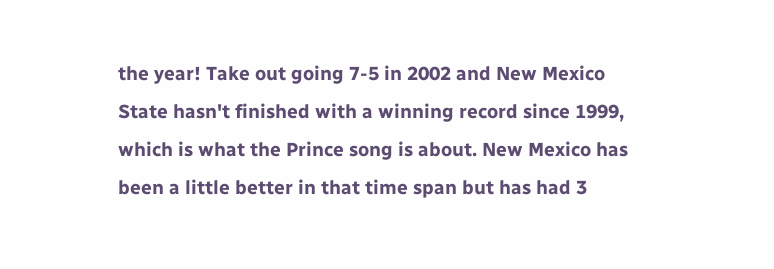the year! Take out going 7-5 in 2002 and New Mexico State hasn't finished with a winning record since 1999, which is what the Prince song is about. New Mexico has been a little better in that time span but has had 3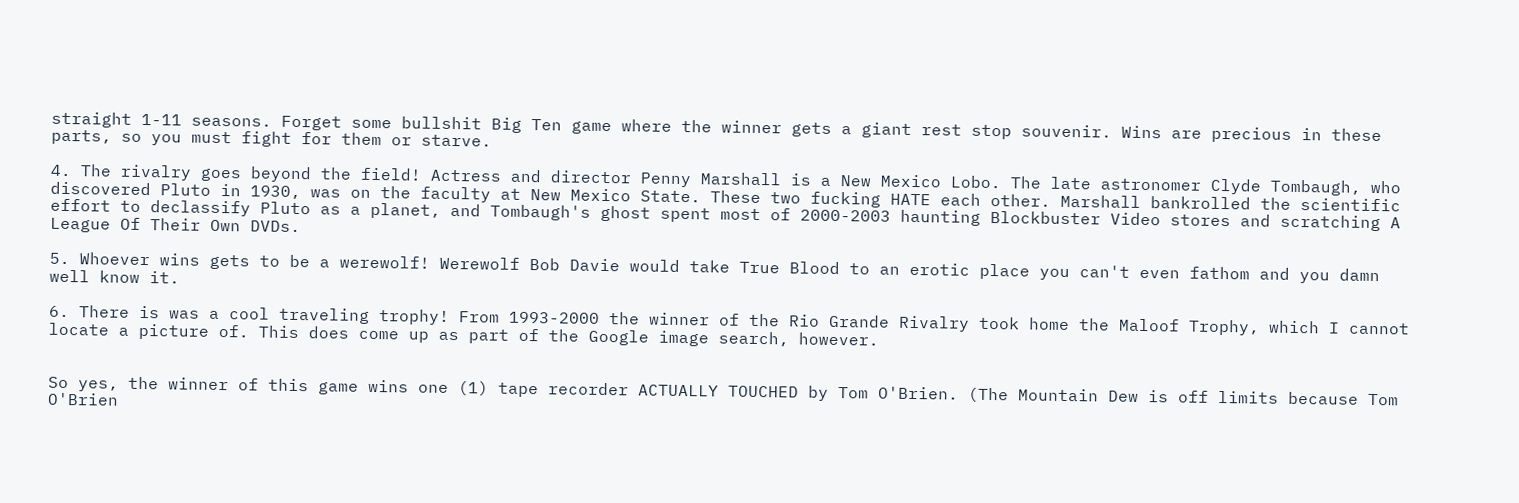straight 1-11 seasons. Forget some bullshit Big Ten game where the winner gets a giant rest stop souvenir. Wins are precious in these parts, so you must fight for them or starve.

4. The rivalry goes beyond the field! Actress and director Penny Marshall is a New Mexico Lobo. The late astronomer Clyde Tombaugh, who discovered Pluto in 1930, was on the faculty at New Mexico State. These two fucking HATE each other. Marshall bankrolled the scientific effort to declassify Pluto as a planet, and Tombaugh's ghost spent most of 2000-2003 haunting Blockbuster Video stores and scratching A League Of Their Own DVDs.

5. Whoever wins gets to be a werewolf! Werewolf Bob Davie would take True Blood to an erotic place you can't even fathom and you damn well know it.

6. There is was a cool traveling trophy! From 1993-2000 the winner of the Rio Grande Rivalry took home the Maloof Trophy, which I cannot locate a picture of. This does come up as part of the Google image search, however.


So yes, the winner of this game wins one (1) tape recorder ACTUALLY TOUCHED by Tom O'Brien. (The Mountain Dew is off limits because Tom O'Brien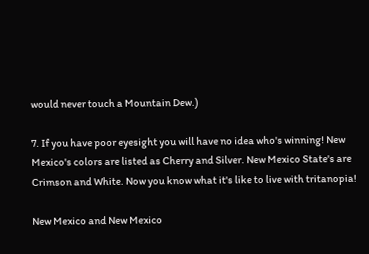would never touch a Mountain Dew.)

7. If you have poor eyesight you will have no idea who's winning! New Mexico's colors are listed as Cherry and Silver. New Mexico State's are Crimson and White. Now you know what it's like to live with tritanopia!

New Mexico and New Mexico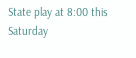State play at 8:00 this Saturday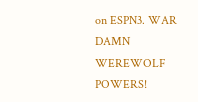on ESPN3. WAR DAMN WEREWOLF POWERS!